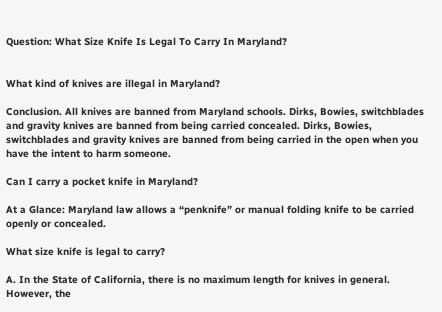Question: What Size Knife Is Legal To Carry In Maryland?


What kind of knives are illegal in Maryland?

Conclusion. All knives are banned from Maryland schools. Dirks, Bowies, switchblades and gravity knives are banned from being carried concealed. Dirks, Bowies, switchblades and gravity knives are banned from being carried in the open when you have the intent to harm someone.

Can I carry a pocket knife in Maryland?

At a Glance: Maryland law allows a “penknife” or manual folding knife to be carried openly or concealed.

What size knife is legal to carry?

A. In the State of California, there is no maximum length for knives in general. However, the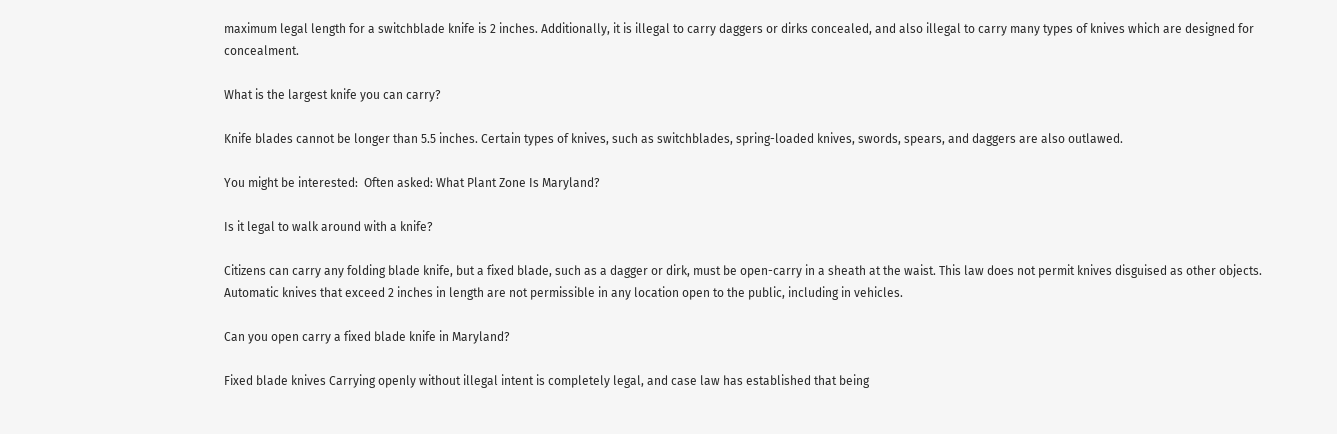maximum legal length for a switchblade knife is 2 inches. Additionally, it is illegal to carry daggers or dirks concealed, and also illegal to carry many types of knives which are designed for concealment.

What is the largest knife you can carry?

Knife blades cannot be longer than 5.5 inches. Certain types of knives, such as switchblades, spring-loaded knives, swords, spears, and daggers are also outlawed.

You might be interested:  Often asked: What Plant Zone Is Maryland?

Is it legal to walk around with a knife?

Citizens can carry any folding blade knife, but a fixed blade, such as a dagger or dirk, must be open-carry in a sheath at the waist. This law does not permit knives disguised as other objects. Automatic knives that exceed 2 inches in length are not permissible in any location open to the public, including in vehicles.

Can you open carry a fixed blade knife in Maryland?

Fixed blade knives Carrying openly without illegal intent is completely legal, and case law has established that being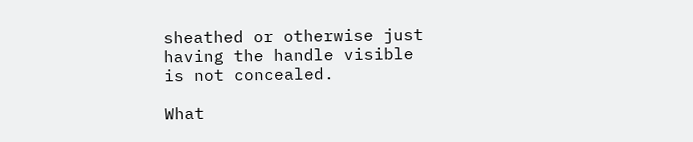sheathed or otherwise just having the handle visible is not concealed.

What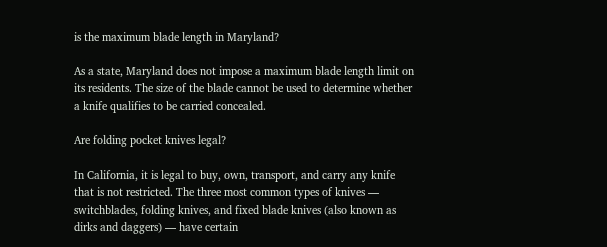is the maximum blade length in Maryland?

As a state, Maryland does not impose a maximum blade length limit on its residents. The size of the blade cannot be used to determine whether a knife qualifies to be carried concealed.

Are folding pocket knives legal?

In California, it is legal to buy, own, transport, and carry any knife that is not restricted. The three most common types of knives — switchblades, folding knives, and fixed blade knives (also known as dirks and daggers) — have certain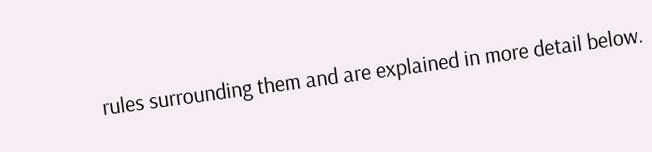rules surrounding them and are explained in more detail below.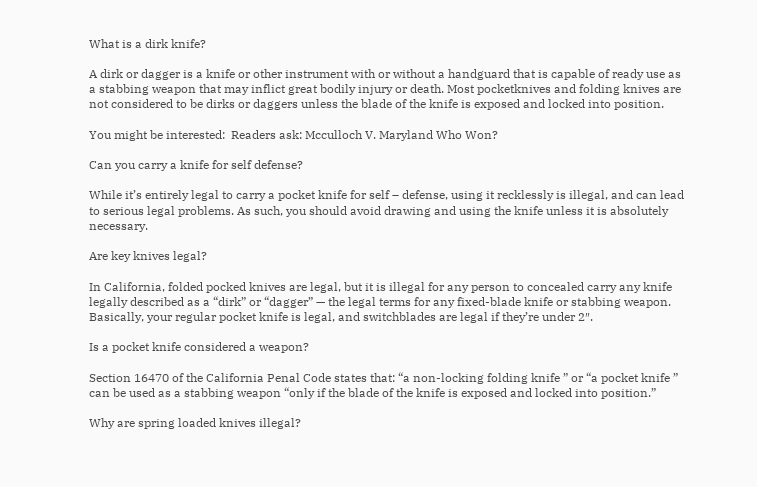What is a dirk knife?

A dirk or dagger is a knife or other instrument with or without a handguard that is capable of ready use as a stabbing weapon that may inflict great bodily injury or death. Most pocketknives and folding knives are not considered to be dirks or daggers unless the blade of the knife is exposed and locked into position.

You might be interested:  Readers ask: Mcculloch V. Maryland Who Won?

Can you carry a knife for self defense?

While it’s entirely legal to carry a pocket knife for self – defense, using it recklessly is illegal, and can lead to serious legal problems. As such, you should avoid drawing and using the knife unless it is absolutely necessary.

Are key knives legal?

In California, folded pocked knives are legal, but it is illegal for any person to concealed carry any knife legally described as a “dirk” or “dagger” — the legal terms for any fixed-blade knife or stabbing weapon. Basically, your regular pocket knife is legal, and switchblades are legal if they’re under 2″.

Is a pocket knife considered a weapon?

Section 16470 of the California Penal Code states that: “a non-locking folding knife ” or “a pocket knife ” can be used as a stabbing weapon “only if the blade of the knife is exposed and locked into position.”

Why are spring loaded knives illegal?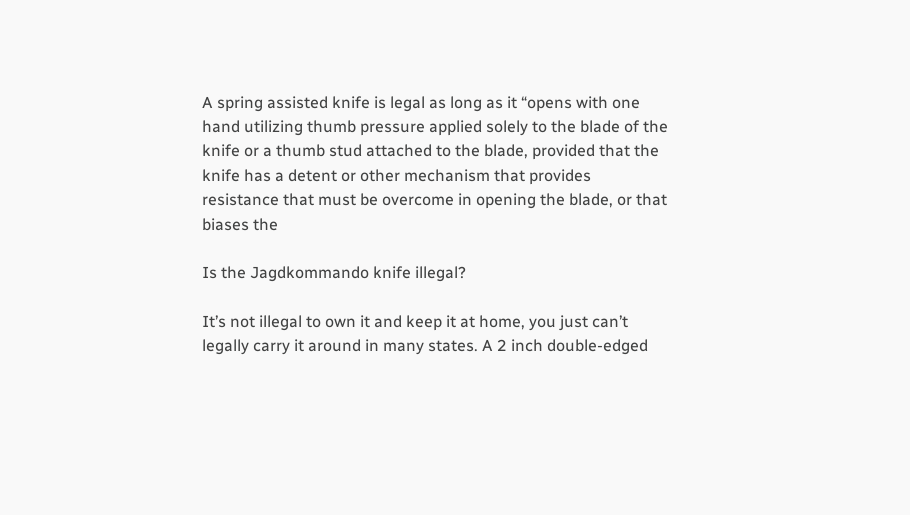A spring assisted knife is legal as long as it “opens with one hand utilizing thumb pressure applied solely to the blade of the knife or a thumb stud attached to the blade, provided that the knife has a detent or other mechanism that provides resistance that must be overcome in opening the blade, or that biases the

Is the Jagdkommando knife illegal?

It’s not illegal to own it and keep it at home, you just can’t legally carry it around in many states. A 2 inch double-edged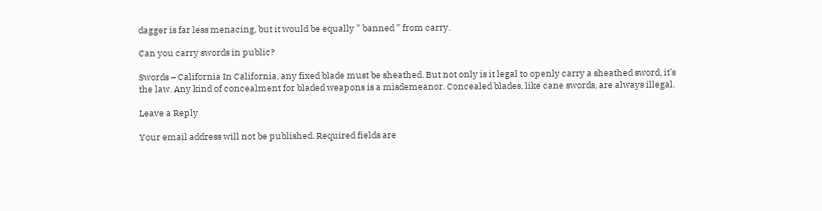dagger is far less menacing, but it would be equally ” banned ” from carry.

Can you carry swords in public?

Swords – California In California, any fixed blade must be sheathed. But not only is it legal to openly carry a sheathed sword, it’s the law. Any kind of concealment for bladed weapons is a misdemeanor. Concealed blades, like cane swords, are always illegal.

Leave a Reply

Your email address will not be published. Required fields are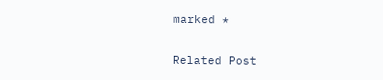marked *

Related Post